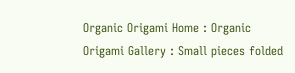Organic Origami Home : Organic Origami Gallery : Small pieces folded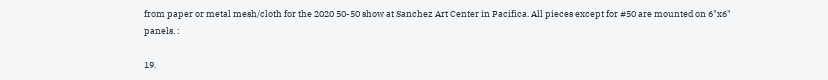from paper or metal mesh/cloth for the 2020 50-50 show at Sanchez Art Center in Pacifica. All pieces except for #50 are mounted on 6"x6" panels. :

19.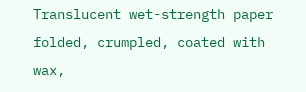Translucent wet-strength paper folded, crumpled, coated with wax,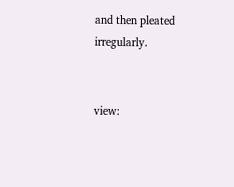and then pleated irregularly.


view: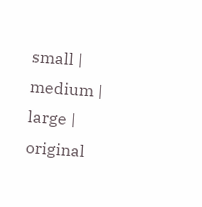small | medium | large | original